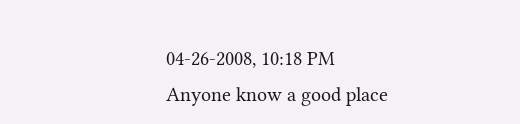04-26-2008, 10:18 PM
Anyone know a good place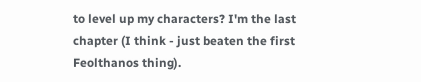to level up my characters? I'm the last chapter (I think - just beaten the first Feolthanos thing).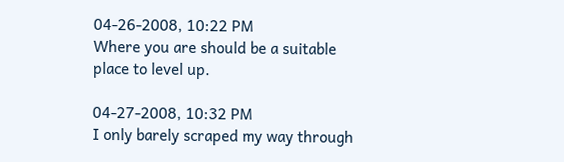04-26-2008, 10:22 PM
Where you are should be a suitable place to level up.

04-27-2008, 10:32 PM
I only barely scraped my way through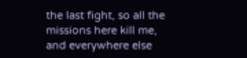the last fight, so all the missions here kill me, and everywhere else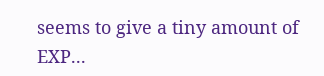seems to give a tiny amount of EXP...